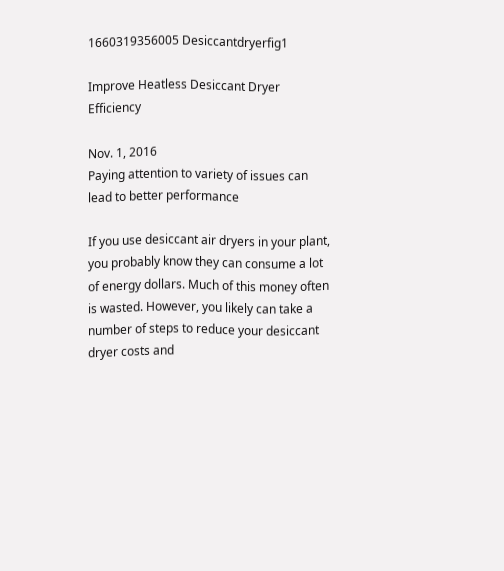1660319356005 Desiccantdryerfig1

Improve Heatless Desiccant Dryer Efficiency

Nov. 1, 2016
Paying attention to variety of issues can lead to better performance

If you use desiccant air dryers in your plant, you probably know they can consume a lot of energy dollars. Much of this money often is wasted. However, you likely can take a number of steps to reduce your desiccant dryer costs and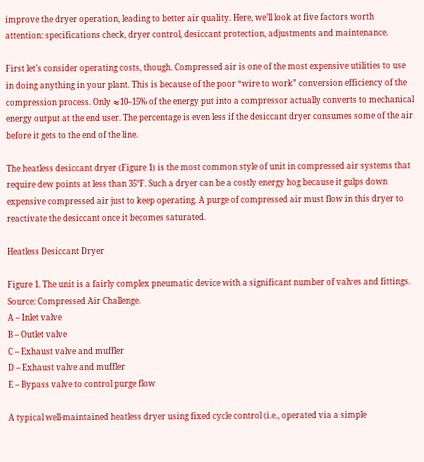improve the dryer operation, leading to better air quality. Here, we’ll look at five factors worth attention: specifications check, dryer control, desiccant protection, adjustments and maintenance.

First let’s consider operating costs, though. Compressed air is one of the most expensive utilities to use in doing anything in your plant. This is because of the poor “wire to work” conversion efficiency of the compression process. Only ≈10–15% of the energy put into a compressor actually converts to mechanical energy output at the end user. The percentage is even less if the desiccant dryer consumes some of the air before it gets to the end of the line.

The heatless desiccant dryer (Figure 1) is the most common style of unit in compressed air systems that require dew points at less than 35°F. Such a dryer can be a costly energy hog because it gulps down expensive compressed air just to keep operating. A purge of compressed air must flow in this dryer to reactivate the desiccant once it becomes saturated.

Heatless Desiccant Dryer

Figure 1. The unit is a fairly complex pneumatic device with a significant number of valves and fittings. Source: Compressed Air Challenge.
A – Inlet valve
B – Outlet valve
C – Exhaust valve and muffler
D – Exhaust valve and muffler
E – Bypass valve to control purge flow

A typical well-maintained heatless dryer using fixed cycle control (i.e., operated via a simple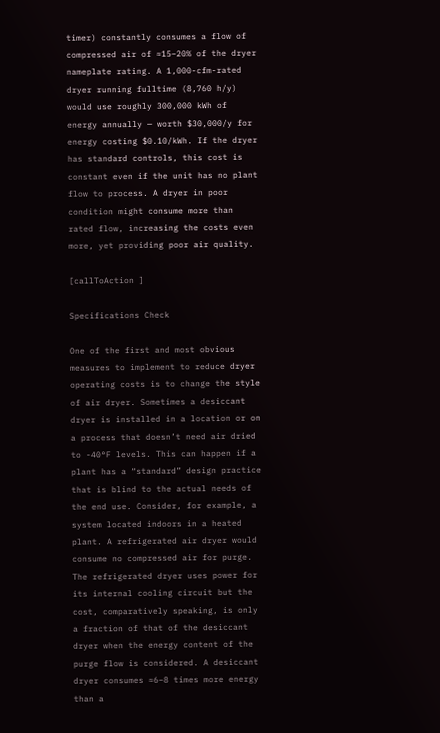timer) constantly consumes a flow of compressed air of ≈15–20% of the dryer nameplate rating. A 1,000-cfm-rated dryer running fulltime (8,760 h/y) would use roughly 300,000 kWh of energy annually — worth $30,000/y for energy costing $0.10/kWh. If the dryer has standard controls, this cost is constant even if the unit has no plant flow to process. A dryer in poor condition might consume more than rated flow, increasing the costs even more, yet providing poor air quality.

[callToAction ]

Specifications Check

One of the first and most obvious measures to implement to reduce dryer operating costs is to change the style of air dryer. Sometimes a desiccant dryer is installed in a location or on a process that doesn’t need air dried to -40°F levels. This can happen if a plant has a “standard” design practice that is blind to the actual needs of the end use. Consider, for example, a system located indoors in a heated plant. A refrigerated air dryer would consume no compressed air for purge. The refrigerated dryer uses power for its internal cooling circuit but the cost, comparatively speaking, is only a fraction of that of the desiccant dryer when the energy content of the purge flow is considered. A desiccant dryer consumes ≈6–8 times more energy than a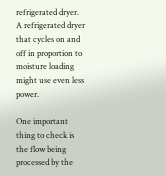refrigerated dryer. A refrigerated dryer that cycles on and off in proportion to moisture loading might use even less power.

One important thing to check is the flow being processed by the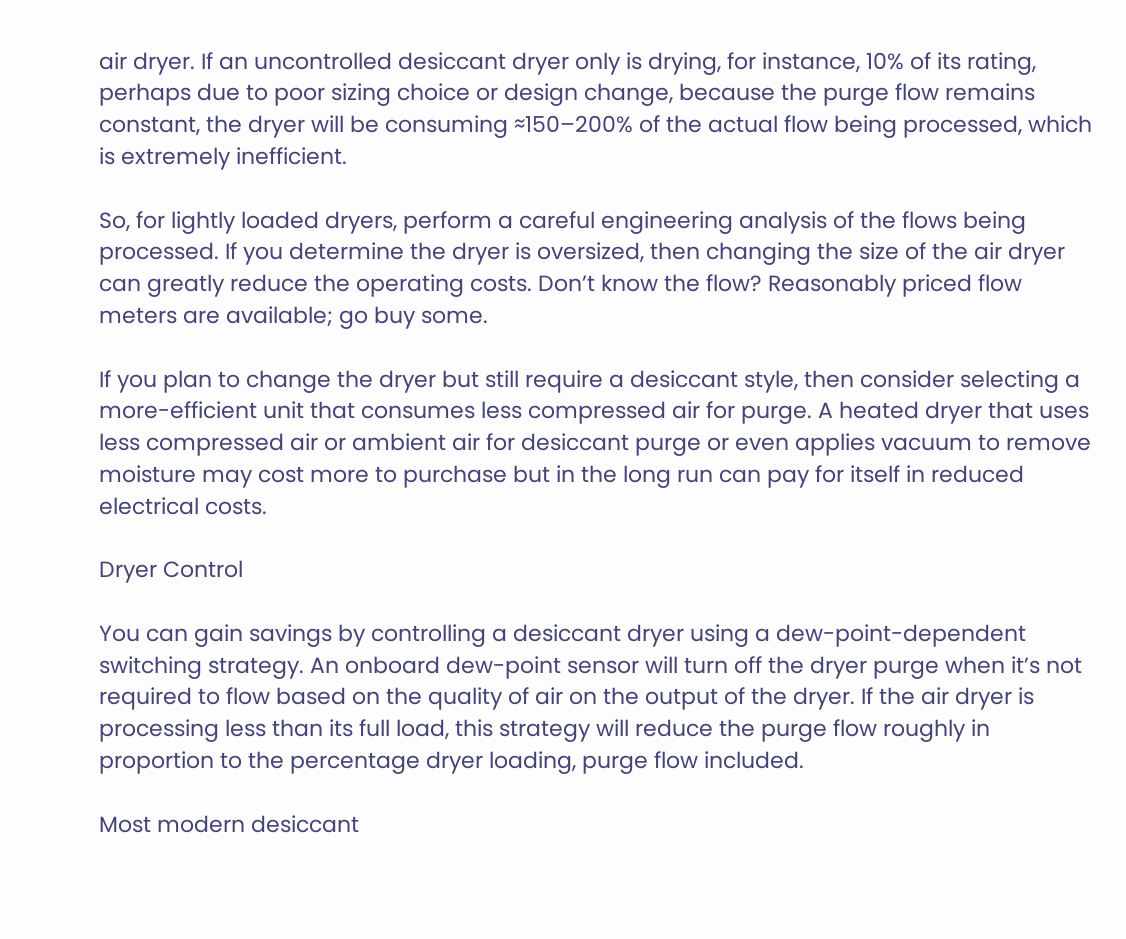air dryer. If an uncontrolled desiccant dryer only is drying, for instance, 10% of its rating, perhaps due to poor sizing choice or design change, because the purge flow remains constant, the dryer will be consuming ≈150–200% of the actual flow being processed, which is extremely inefficient.

So, for lightly loaded dryers, perform a careful engineering analysis of the flows being processed. If you determine the dryer is oversized, then changing the size of the air dryer can greatly reduce the operating costs. Don’t know the flow? Reasonably priced flow meters are available; go buy some.

If you plan to change the dryer but still require a desiccant style, then consider selecting a more-efficient unit that consumes less compressed air for purge. A heated dryer that uses less compressed air or ambient air for desiccant purge or even applies vacuum to remove moisture may cost more to purchase but in the long run can pay for itself in reduced electrical costs.

Dryer Control

You can gain savings by controlling a desiccant dryer using a dew-point-dependent switching strategy. An onboard dew-point sensor will turn off the dryer purge when it’s not required to flow based on the quality of air on the output of the dryer. If the air dryer is processing less than its full load, this strategy will reduce the purge flow roughly in proportion to the percentage dryer loading, purge flow included.

Most modern desiccant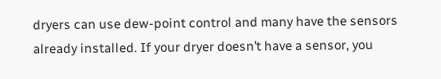dryers can use dew-point control and many have the sensors already installed. If your dryer doesn’t have a sensor, you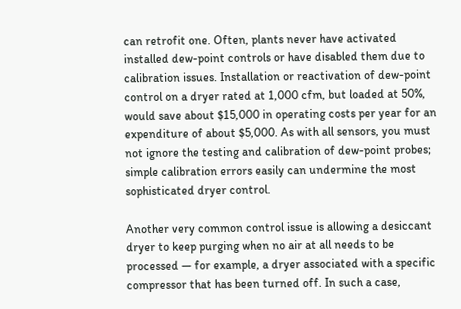can retrofit one. Often, plants never have activated installed dew-point controls or have disabled them due to calibration issues. Installation or reactivation of dew-point control on a dryer rated at 1,000 cfm, but loaded at 50%, would save about $15,000 in operating costs per year for an expenditure of about $5,000. As with all sensors, you must not ignore the testing and calibration of dew-point probes; simple calibration errors easily can undermine the most sophisticated dryer control.

Another very common control issue is allowing a desiccant dryer to keep purging when no air at all needs to be processed — for example, a dryer associated with a specific compressor that has been turned off. In such a case,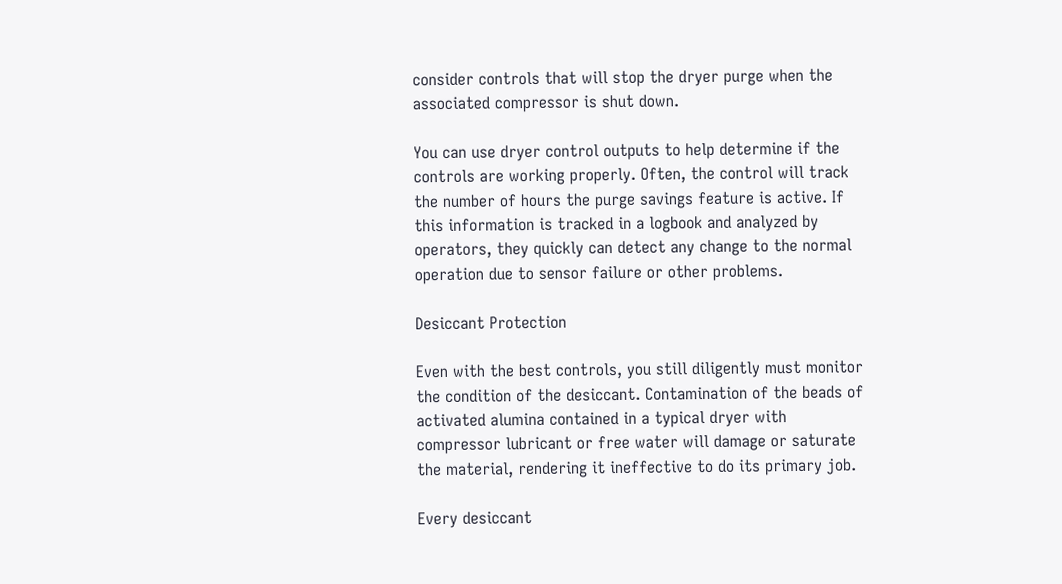consider controls that will stop the dryer purge when the associated compressor is shut down.

You can use dryer control outputs to help determine if the controls are working properly. Often, the control will track the number of hours the purge savings feature is active. If this information is tracked in a logbook and analyzed by operators, they quickly can detect any change to the normal operation due to sensor failure or other problems.

Desiccant Protection

Even with the best controls, you still diligently must monitor the condition of the desiccant. Contamination of the beads of activated alumina contained in a typical dryer with compressor lubricant or free water will damage or saturate the material, rendering it ineffective to do its primary job.

Every desiccant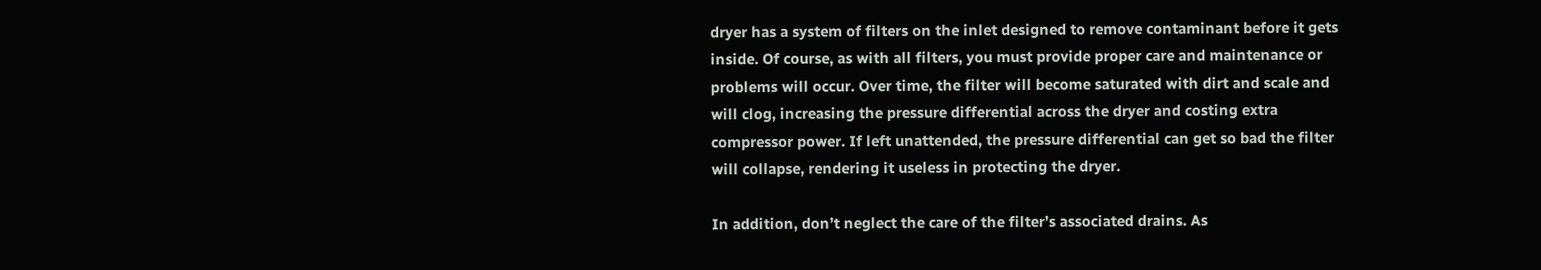dryer has a system of filters on the inlet designed to remove contaminant before it gets inside. Of course, as with all filters, you must provide proper care and maintenance or problems will occur. Over time, the filter will become saturated with dirt and scale and will clog, increasing the pressure differential across the dryer and costing extra compressor power. If left unattended, the pressure differential can get so bad the filter will collapse, rendering it useless in protecting the dryer.

In addition, don’t neglect the care of the filter’s associated drains. As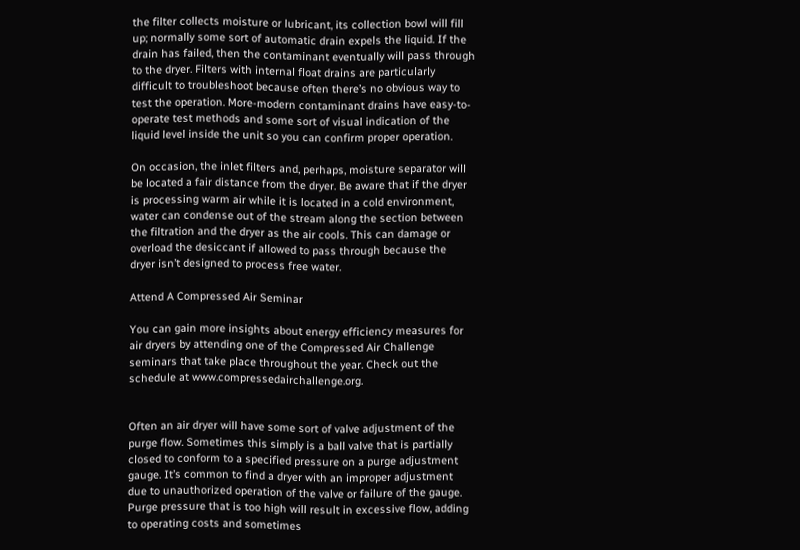the filter collects moisture or lubricant, its collection bowl will fill up; normally some sort of automatic drain expels the liquid. If the drain has failed, then the contaminant eventually will pass through to the dryer. Filters with internal float drains are particularly difficult to troubleshoot because often there’s no obvious way to test the operation. More-modern contaminant drains have easy-to-operate test methods and some sort of visual indication of the liquid level inside the unit so you can confirm proper operation.

On occasion, the inlet filters and, perhaps, moisture separator will be located a fair distance from the dryer. Be aware that if the dryer is processing warm air while it is located in a cold environment, water can condense out of the stream along the section between the filtration and the dryer as the air cools. This can damage or overload the desiccant if allowed to pass through because the dryer isn’t designed to process free water.

Attend A Compressed Air Seminar

You can gain more insights about energy efficiency measures for air dryers by attending one of the Compressed Air Challenge seminars that take place throughout the year. Check out the schedule at www.compressedairchallenge.org.


Often an air dryer will have some sort of valve adjustment of the purge flow. Sometimes this simply is a ball valve that is partially closed to conform to a specified pressure on a purge adjustment gauge. It’s common to find a dryer with an improper adjustment due to unauthorized operation of the valve or failure of the gauge. Purge pressure that is too high will result in excessive flow, adding to operating costs and sometimes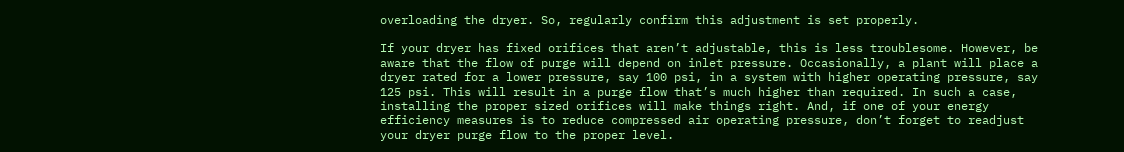overloading the dryer. So, regularly confirm this adjustment is set properly.

If your dryer has fixed orifices that aren’t adjustable, this is less troublesome. However, be aware that the flow of purge will depend on inlet pressure. Occasionally, a plant will place a dryer rated for a lower pressure, say 100 psi, in a system with higher operating pressure, say 125 psi. This will result in a purge flow that’s much higher than required. In such a case, installing the proper sized orifices will make things right. And, if one of your energy efficiency measures is to reduce compressed air operating pressure, don’t forget to readjust your dryer purge flow to the proper level.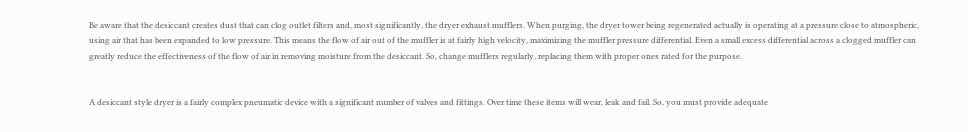Be aware that the desiccant creates dust that can clog outlet filters and, most significantly, the dryer exhaust mufflers. When purging, the dryer tower being regenerated actually is operating at a pressure close to atmospheric, using air that has been expanded to low pressure. This means the flow of air out of the muffler is at fairly high velocity, maximizing the muffler pressure differential. Even a small excess differential across a clogged muffler can greatly reduce the effectiveness of the flow of air in removing moisture from the desiccant. So, change mufflers regularly, replacing them with proper ones rated for the purpose.


A desiccant style dryer is a fairly complex pneumatic device with a significant number of valves and fittings. Over time these items will wear, leak and fail. So, you must provide adequate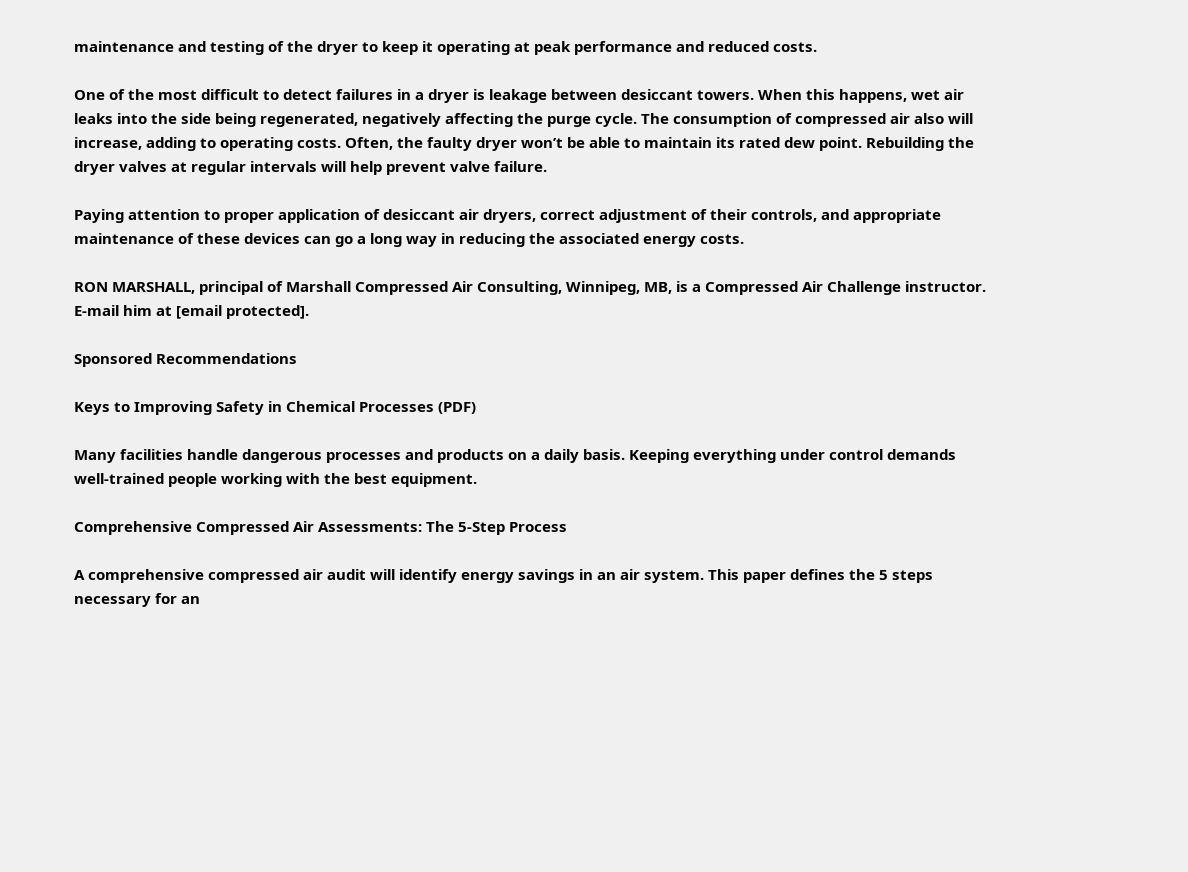maintenance and testing of the dryer to keep it operating at peak performance and reduced costs.

One of the most difficult to detect failures in a dryer is leakage between desiccant towers. When this happens, wet air leaks into the side being regenerated, negatively affecting the purge cycle. The consumption of compressed air also will increase, adding to operating costs. Often, the faulty dryer won’t be able to maintain its rated dew point. Rebuilding the dryer valves at regular intervals will help prevent valve failure.

Paying attention to proper application of desiccant air dryers, correct adjustment of their controls, and appropriate maintenance of these devices can go a long way in reducing the associated energy costs.

RON MARSHALL, principal of Marshall Compressed Air Consulting, Winnipeg, MB, is a Compressed Air Challenge instructor. E-mail him at [email protected].

Sponsored Recommendations

Keys to Improving Safety in Chemical Processes (PDF)

Many facilities handle dangerous processes and products on a daily basis. Keeping everything under control demands well-trained people working with the best equipment.

Comprehensive Compressed Air Assessments: The 5-Step Process

A comprehensive compressed air audit will identify energy savings in an air system. This paper defines the 5 steps necessary for an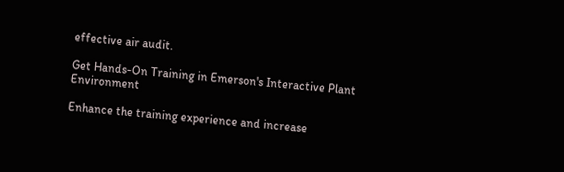effective air audit.

Get Hands-On Training in Emerson's Interactive Plant Environment

Enhance the training experience and increase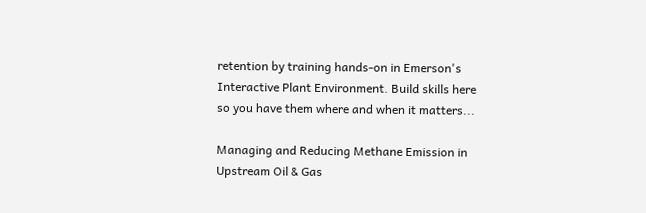retention by training hands-on in Emerson's Interactive Plant Environment. Build skills here so you have them where and when it matters...

Managing and Reducing Methane Emission in Upstream Oil & Gas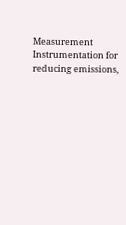Measurement Instrumentation for reducing emissions,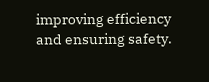improving efficiency and ensuring safety.